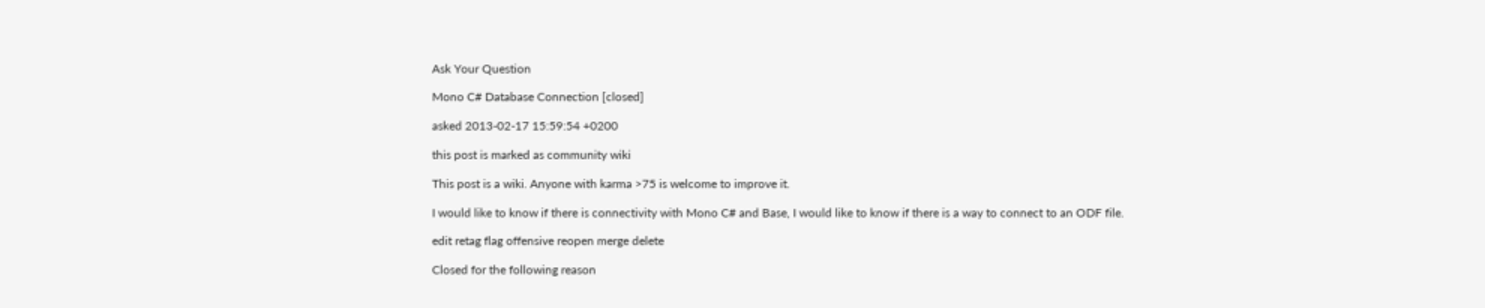Ask Your Question

Mono C# Database Connection [closed]

asked 2013-02-17 15:59:54 +0200

this post is marked as community wiki

This post is a wiki. Anyone with karma >75 is welcome to improve it.

I would like to know if there is connectivity with Mono C# and Base, I would like to know if there is a way to connect to an ODF file.

edit retag flag offensive reopen merge delete

Closed for the following reason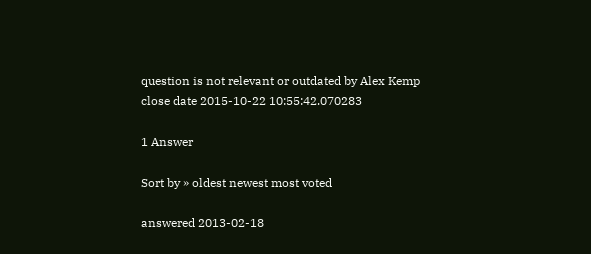question is not relevant or outdated by Alex Kemp
close date 2015-10-22 10:55:42.070283

1 Answer

Sort by » oldest newest most voted

answered 2013-02-18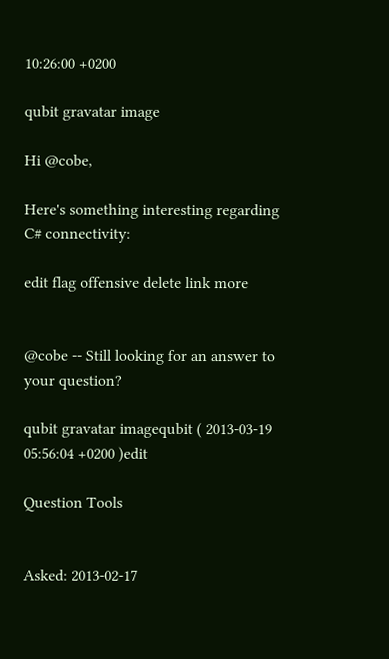10:26:00 +0200

qubit gravatar image

Hi @cobe,

Here's something interesting regarding C# connectivity:

edit flag offensive delete link more


@cobe -- Still looking for an answer to your question?

qubit gravatar imagequbit ( 2013-03-19 05:56:04 +0200 )edit

Question Tools


Asked: 2013-02-17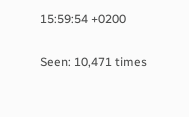15:59:54 +0200

Seen: 10,471 times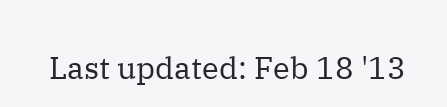Last updated: Feb 18 '13